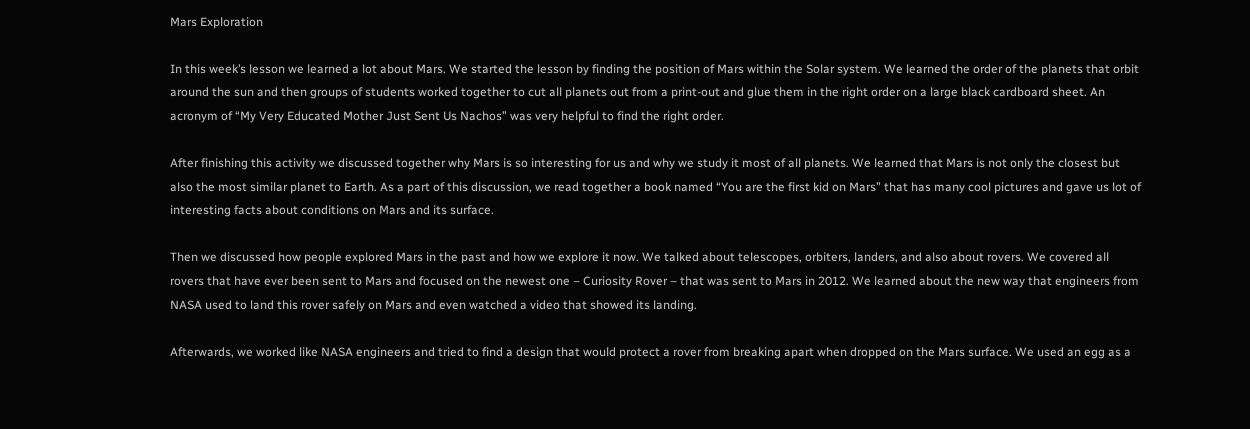Mars Exploration

In this week’s lesson we learned a lot about Mars. We started the lesson by finding the position of Mars within the Solar system. We learned the order of the planets that orbit around the sun and then groups of students worked together to cut all planets out from a print-out and glue them in the right order on a large black cardboard sheet. An acronym of “My Very Educated Mother Just Sent Us Nachos” was very helpful to find the right order.

After finishing this activity we discussed together why Mars is so interesting for us and why we study it most of all planets. We learned that Mars is not only the closest but also the most similar planet to Earth. As a part of this discussion, we read together a book named “You are the first kid on Mars” that has many cool pictures and gave us lot of interesting facts about conditions on Mars and its surface.

Then we discussed how people explored Mars in the past and how we explore it now. We talked about telescopes, orbiters, landers, and also about rovers. We covered all rovers that have ever been sent to Mars and focused on the newest one – Curiosity Rover – that was sent to Mars in 2012. We learned about the new way that engineers from NASA used to land this rover safely on Mars and even watched a video that showed its landing.

Afterwards, we worked like NASA engineers and tried to find a design that would protect a rover from breaking apart when dropped on the Mars surface. We used an egg as a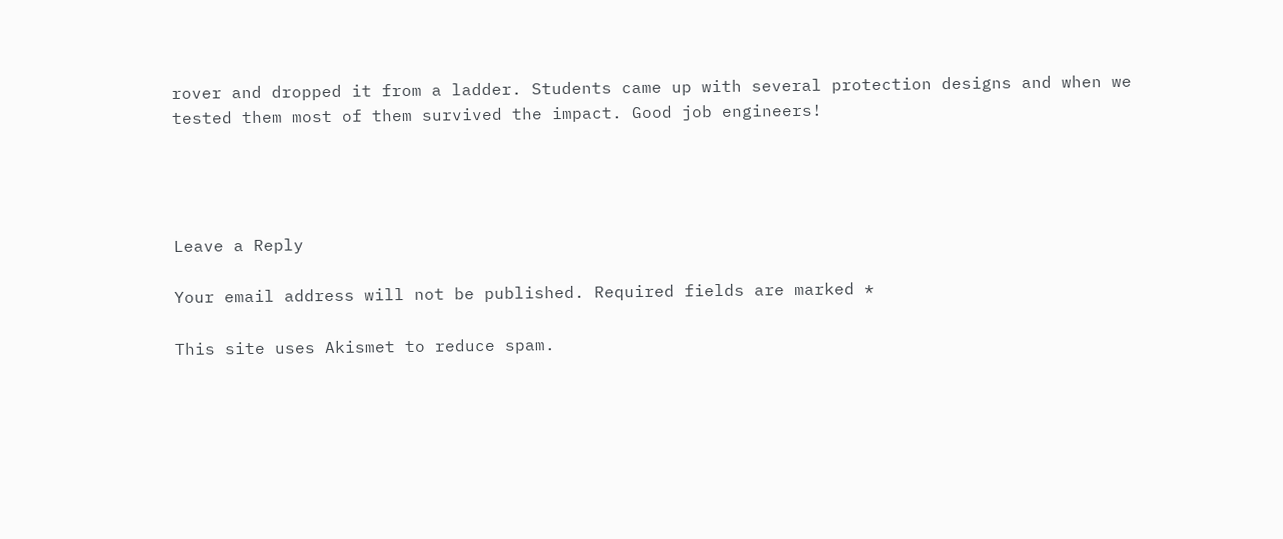rover and dropped it from a ladder. Students came up with several protection designs and when we tested them most of them survived the impact. Good job engineers!




Leave a Reply

Your email address will not be published. Required fields are marked *

This site uses Akismet to reduce spam.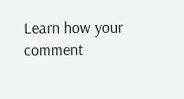Learn how your comment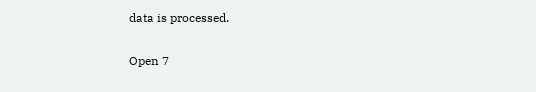data is processed.

Open 7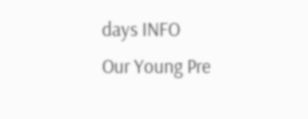days INFO
Our Young Pre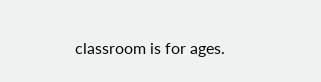classroom is for ages.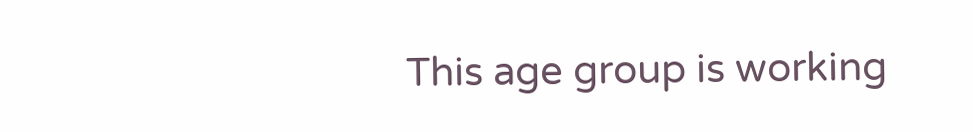This age group is working